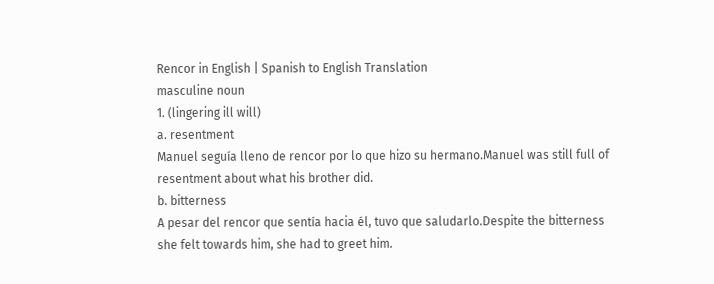Rencor in English | Spanish to English Translation
masculine noun
1. (lingering ill will)
a. resentment
Manuel seguía lleno de rencor por lo que hizo su hermano.Manuel was still full of resentment about what his brother did.
b. bitterness
A pesar del rencor que sentía hacia él, tuvo que saludarlo.Despite the bitterness she felt towards him, she had to greet him.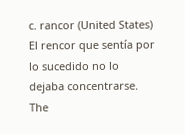c. rancor (United States)
El rencor que sentía por lo sucedido no lo dejaba concentrarse. The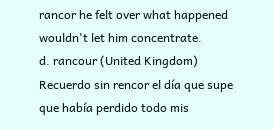rancor he felt over what happened wouldn't let him concentrate.
d. rancour (United Kingdom)
Recuerdo sin rencor el día que supe que había perdido todo mis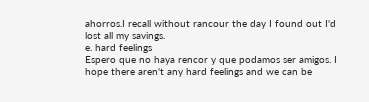ahorros.I recall without rancour the day I found out I'd lost all my savings.
e. hard feelings
Espero que no haya rencor y que podamos ser amigos. I hope there aren't any hard feelings and we can be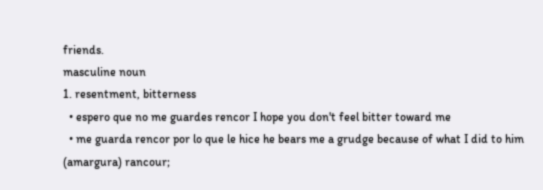friends.
masculine noun
1. resentment, bitterness
  • espero que no me guardes rencor I hope you don't feel bitter toward me
  • me guarda rencor por lo que le hice he bears me a grudge because of what I did to him
(amargura) rancour;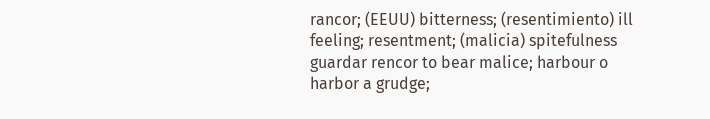rancor; (EEUU) bitterness; (resentimiento) ill feeling; resentment; (malicia) spitefulness
guardar rencor to bear malice; harbour o harbor a grudge;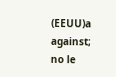(EEUU)a against; no le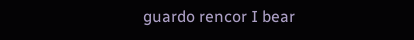guardo rencor I bear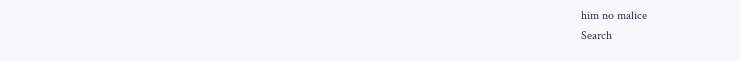him no malice
Search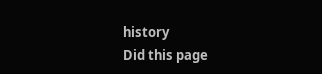history
Did this page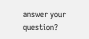answer your question?